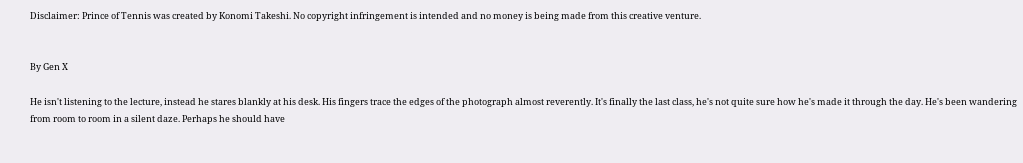Disclaimer: Prince of Tennis was created by Konomi Takeshi. No copyright infringement is intended and no money is being made from this creative venture.


By Gen X

He isn't listening to the lecture, instead he stares blankly at his desk. His fingers trace the edges of the photograph almost reverently. It's finally the last class, he's not quite sure how he's made it through the day. He's been wandering from room to room in a silent daze. Perhaps he should have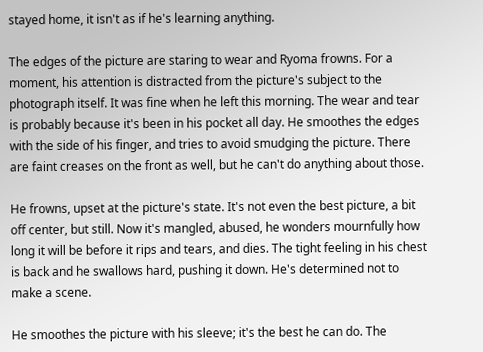stayed home, it isn't as if he's learning anything.

The edges of the picture are staring to wear and Ryoma frowns. For a moment, his attention is distracted from the picture's subject to the photograph itself. It was fine when he left this morning. The wear and tear is probably because it's been in his pocket all day. He smoothes the edges with the side of his finger, and tries to avoid smudging the picture. There are faint creases on the front as well, but he can't do anything about those.

He frowns, upset at the picture's state. It's not even the best picture, a bit off center, but still. Now it's mangled, abused, he wonders mournfully how long it will be before it rips and tears, and dies. The tight feeling in his chest is back and he swallows hard, pushing it down. He's determined not to make a scene.

He smoothes the picture with his sleeve; it's the best he can do. The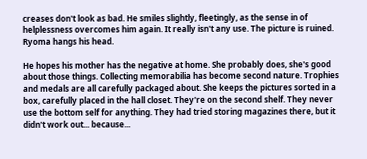creases don't look as bad. He smiles slightly, fleetingly, as the sense in of helplessness overcomes him again. It really isn't any use. The picture is ruined. Ryoma hangs his head.

He hopes his mother has the negative at home. She probably does, she's good about those things. Collecting memorabilia has become second nature. Trophies and medals are all carefully packaged about. She keeps the pictures sorted in a box, carefully placed in the hall closet. They're on the second shelf. They never use the bottom self for anything. They had tried storing magazines there, but it didn't work out... because...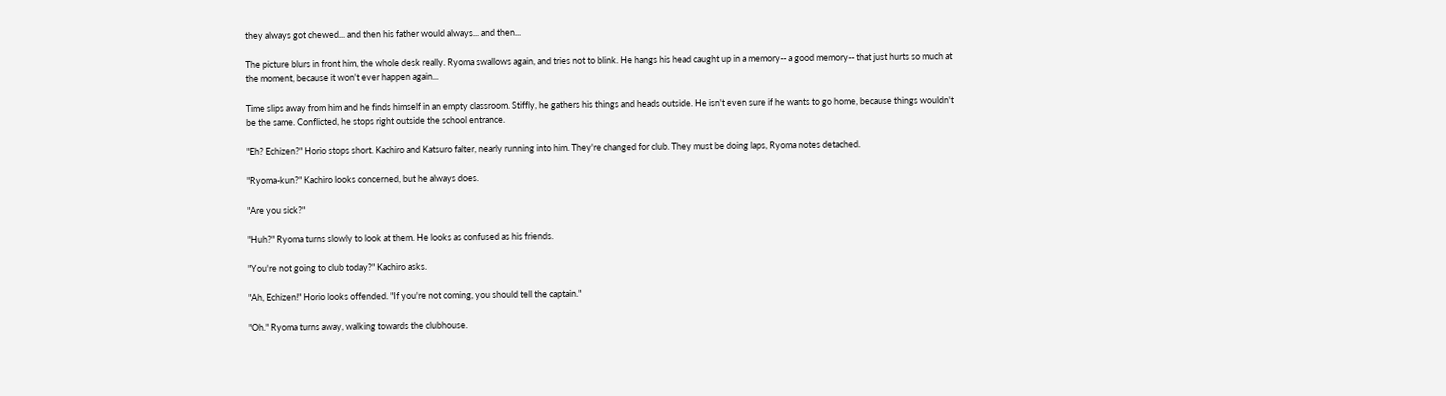they always got chewed... and then his father would always... and then...

The picture blurs in front him, the whole desk really. Ryoma swallows again, and tries not to blink. He hangs his head caught up in a memory-- a good memory-- that just hurts so much at the moment, because it won't ever happen again...

Time slips away from him and he finds himself in an empty classroom. Stiffly, he gathers his things and heads outside. He isn't even sure if he wants to go home, because things wouldn't be the same. Conflicted, he stops right outside the school entrance.

"Eh? Echizen?" Horio stops short. Kachiro and Katsuro falter, nearly running into him. They're changed for club. They must be doing laps, Ryoma notes detached.

"Ryoma-kun?" Kachiro looks concerned, but he always does.

"Are you sick?"

"Huh?" Ryoma turns slowly to look at them. He looks as confused as his friends.

"You're not going to club today?" Kachiro asks.

"Ah, Echizen!" Horio looks offended. "If you're not coming, you should tell the captain."

"Oh." Ryoma turns away, walking towards the clubhouse.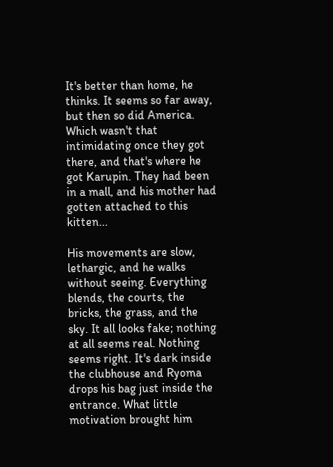It's better than home, he thinks. It seems so far away, but then so did America. Which wasn't that intimidating once they got there, and that's where he got Karupin. They had been in a mall, and his mother had gotten attached to this kitten...

His movements are slow, lethargic, and he walks without seeing. Everything blends, the courts, the bricks, the grass, and the sky. It all looks fake; nothing at all seems real. Nothing seems right. It's dark inside the clubhouse and Ryoma drops his bag just inside the entrance. What little motivation brought him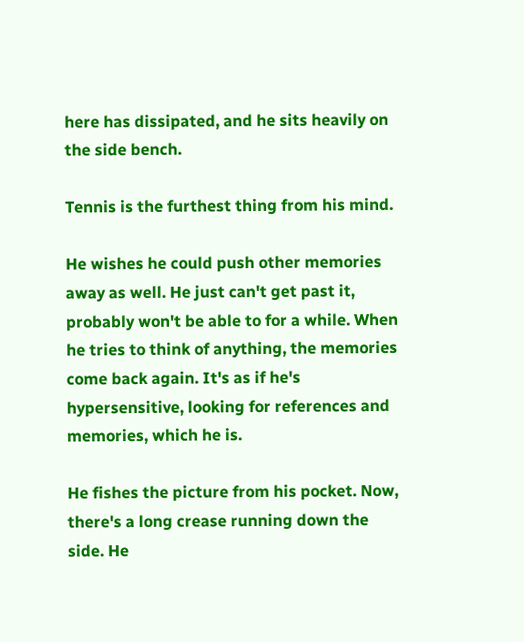here has dissipated, and he sits heavily on the side bench.

Tennis is the furthest thing from his mind.

He wishes he could push other memories away as well. He just can't get past it, probably won't be able to for a while. When he tries to think of anything, the memories come back again. It's as if he's hypersensitive, looking for references and memories, which he is.

He fishes the picture from his pocket. Now, there's a long crease running down the side. He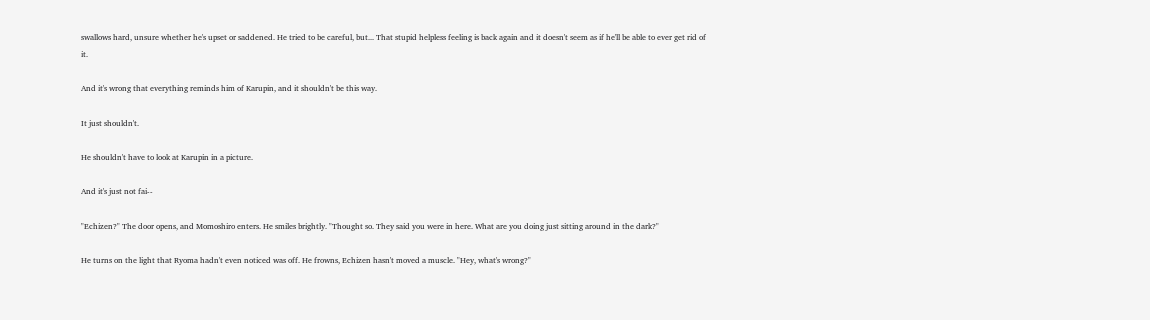swallows hard, unsure whether he's upset or saddened. He tried to be careful, but... That stupid helpless feeling is back again and it doesn't seem as if he'll be able to ever get rid of it.

And it's wrong that everything reminds him of Karupin, and it shouldn't be this way.

It just shouldn't.

He shouldn't have to look at Karupin in a picture.

And it's just not fai--

"Echizen?" The door opens, and Momoshiro enters. He smiles brightly. "Thought so. They said you were in here. What are you doing just sitting around in the dark?"

He turns on the light that Ryoma hadn't even noticed was off. He frowns, Echizen hasn't moved a muscle. "Hey, what's wrong?"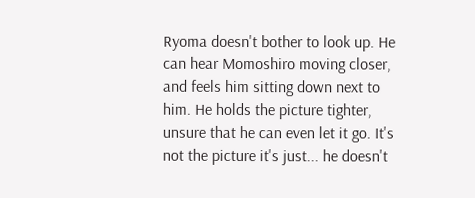Ryoma doesn't bother to look up. He can hear Momoshiro moving closer, and feels him sitting down next to him. He holds the picture tighter, unsure that he can even let it go. It's not the picture it's just... he doesn't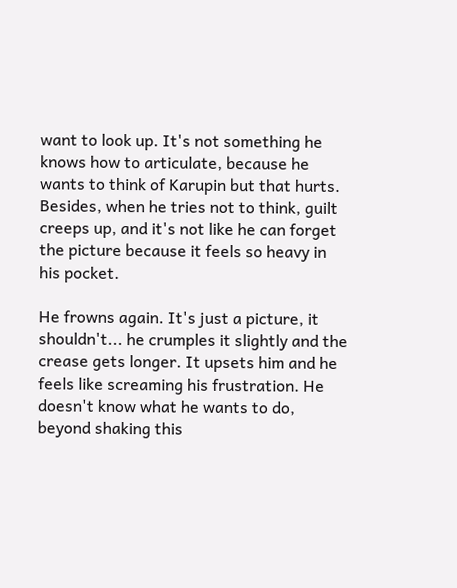want to look up. It's not something he knows how to articulate, because he wants to think of Karupin but that hurts. Besides, when he tries not to think, guilt creeps up, and it's not like he can forget the picture because it feels so heavy in his pocket.

He frowns again. It's just a picture, it shouldn't... he crumples it slightly and the crease gets longer. It upsets him and he feels like screaming his frustration. He doesn't know what he wants to do, beyond shaking this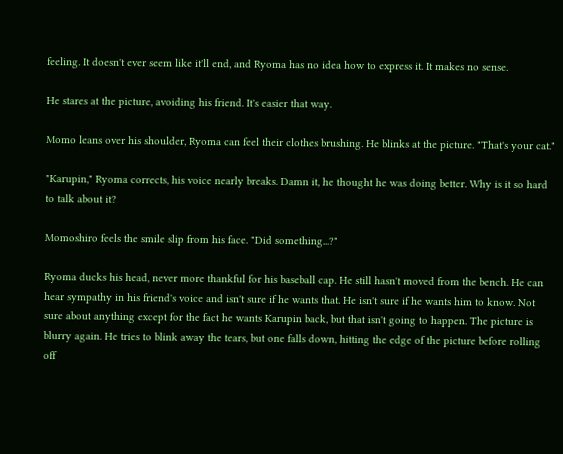feeling. It doesn't ever seem like it'll end, and Ryoma has no idea how to express it. It makes no sense.

He stares at the picture, avoiding his friend. It's easier that way.

Momo leans over his shoulder, Ryoma can feel their clothes brushing. He blinks at the picture. "That's your cat."

"Karupin," Ryoma corrects, his voice nearly breaks. Damn it, he thought he was doing better. Why is it so hard to talk about it?

Momoshiro feels the smile slip from his face. "Did something...?"

Ryoma ducks his head, never more thankful for his baseball cap. He still hasn't moved from the bench. He can hear sympathy in his friend's voice and isn't sure if he wants that. He isn't sure if he wants him to know. Not sure about anything except for the fact he wants Karupin back, but that isn't going to happen. The picture is blurry again. He tries to blink away the tears, but one falls down, hitting the edge of the picture before rolling off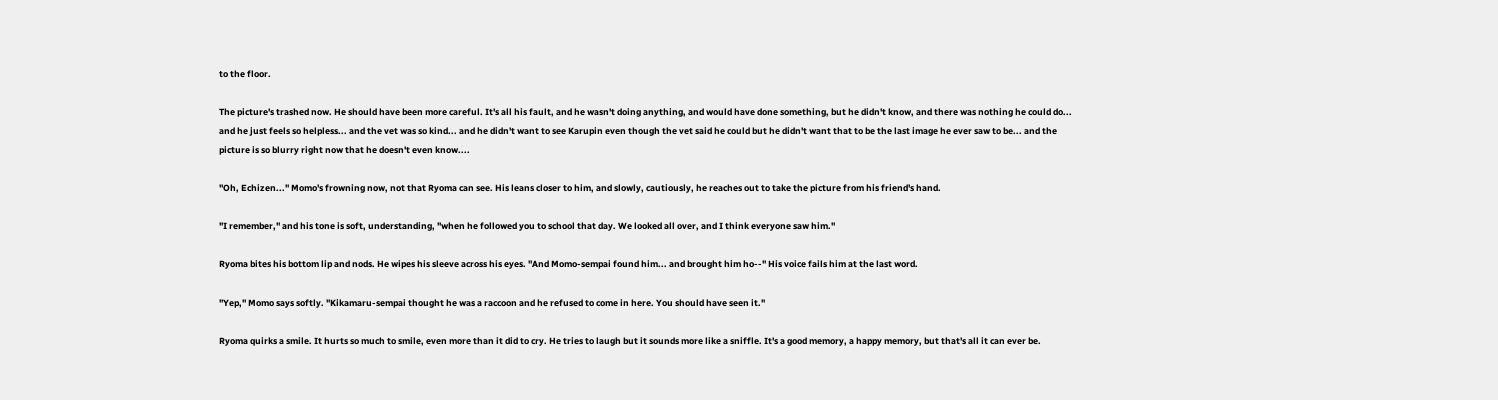to the floor.

The picture's trashed now. He should have been more careful. It's all his fault, and he wasn't doing anything, and would have done something, but he didn't know, and there was nothing he could do... and he just feels so helpless... and the vet was so kind... and he didn't want to see Karupin even though the vet said he could but he didn't want that to be the last image he ever saw to be... and the picture is so blurry right now that he doesn't even know....

"Oh, Echizen..." Momo's frowning now, not that Ryoma can see. His leans closer to him, and slowly, cautiously, he reaches out to take the picture from his friend's hand.

"I remember," and his tone is soft, understanding, "when he followed you to school that day. We looked all over, and I think everyone saw him."

Ryoma bites his bottom lip and nods. He wipes his sleeve across his eyes. "And Momo-sempai found him... and brought him ho--" His voice fails him at the last word.

"Yep," Momo says softly. "Kikamaru-sempai thought he was a raccoon and he refused to come in here. You should have seen it."

Ryoma quirks a smile. It hurts so much to smile, even more than it did to cry. He tries to laugh but it sounds more like a sniffle. It's a good memory, a happy memory, but that's all it can ever be.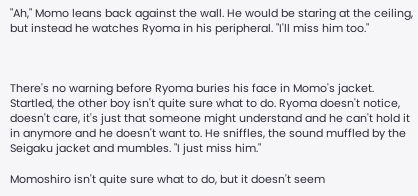"Ah," Momo leans back against the wall. He would be staring at the ceiling, but instead he watches Ryoma in his peripheral. "I'll miss him too."



There's no warning before Ryoma buries his face in Momo's jacket. Startled, the other boy isn't quite sure what to do. Ryoma doesn't notice, doesn't care, it's just that someone might understand and he can't hold it in anymore and he doesn't want to. He sniffles, the sound muffled by the Seigaku jacket and mumbles. "I just miss him."

Momoshiro isn't quite sure what to do, but it doesn't seem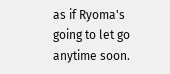as if Ryoma's going to let go anytime soon.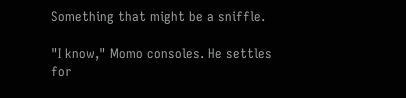Something that might be a sniffle.

"I know," Momo consoles. He settles for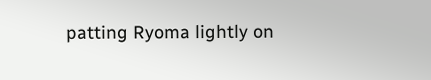patting Ryoma lightly on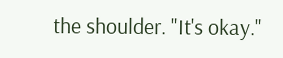the shoulder. "It's okay."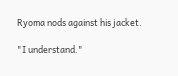Ryoma nods against his jacket.

"I understand."